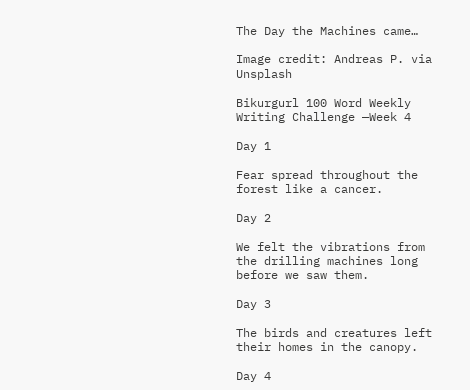The Day the Machines came…

Image credit: Andreas P. via Unsplash

Bikurgurl 100 Word Weekly Writing Challenge —Week 4

Day 1

Fear spread throughout the forest like a cancer.

Day 2

We felt the vibrations from the drilling machines long before we saw them.

Day 3

The birds and creatures left their homes in the canopy.

Day 4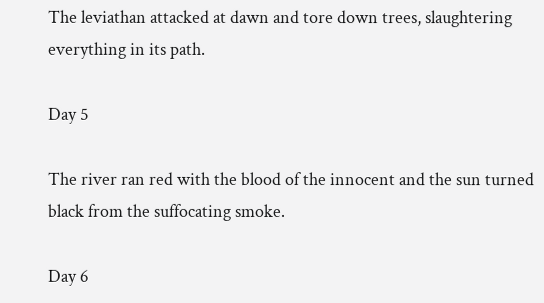The leviathan attacked at dawn and tore down trees, slaughtering everything in its path.

Day 5

The river ran red with the blood of the innocent and the sun turned black from the suffocating smoke.

Day 6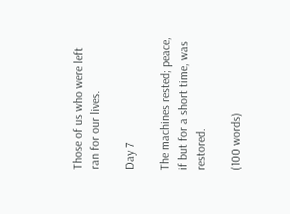Those of us who were left ran for our lives.

Day 7

The machines rested; peace, if but for a short time, was restored.

(100 words)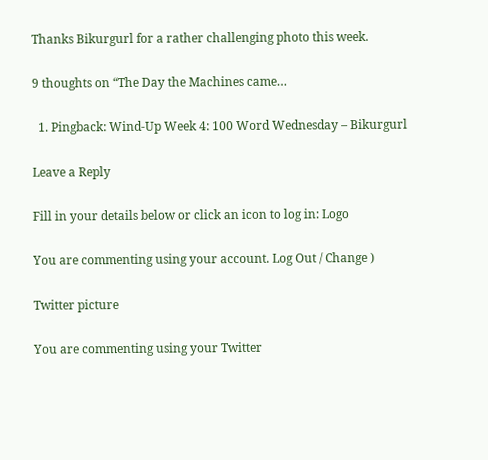Thanks Bikurgurl for a rather challenging photo this week.

9 thoughts on “The Day the Machines came…

  1. Pingback: Wind-Up Week 4: 100 Word Wednesday – Bikurgurl

Leave a Reply

Fill in your details below or click an icon to log in: Logo

You are commenting using your account. Log Out / Change )

Twitter picture

You are commenting using your Twitter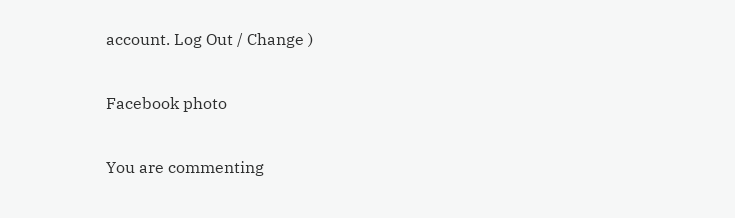account. Log Out / Change )

Facebook photo

You are commenting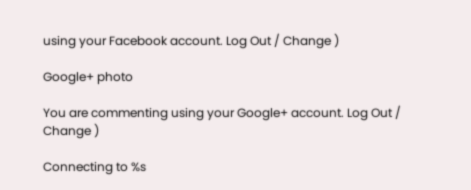using your Facebook account. Log Out / Change )

Google+ photo

You are commenting using your Google+ account. Log Out / Change )

Connecting to %s